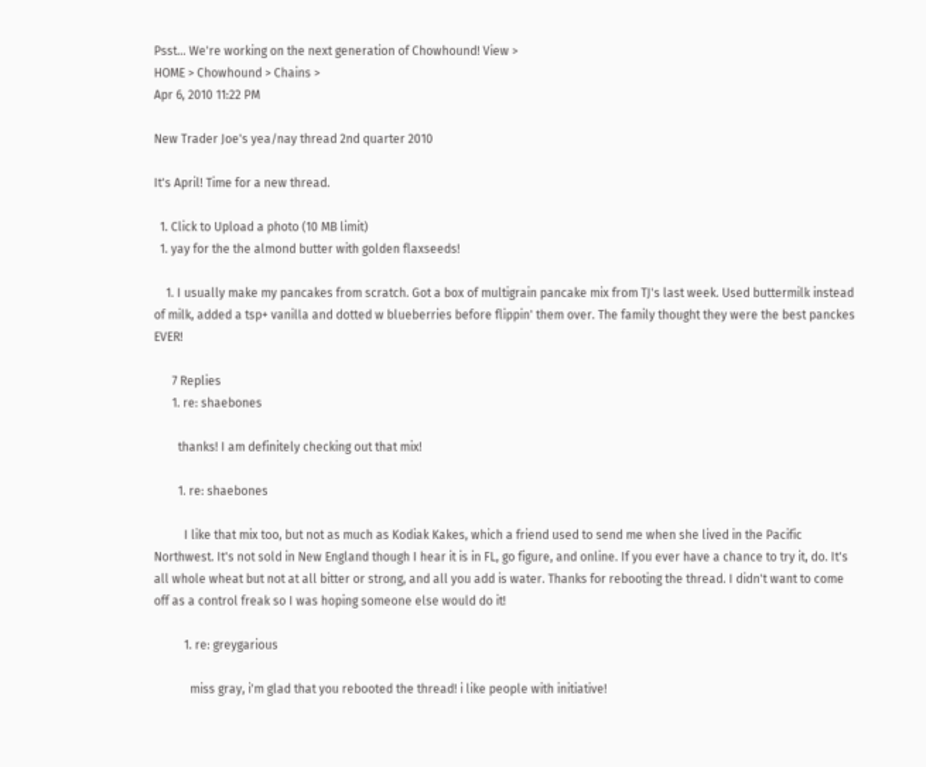Psst... We're working on the next generation of Chowhound! View >
HOME > Chowhound > Chains >
Apr 6, 2010 11:22 PM

New Trader Joe's yea/nay thread 2nd quarter 2010

It's April! Time for a new thread.

  1. Click to Upload a photo (10 MB limit)
  1. yay for the the almond butter with golden flaxseeds!

    1. I usually make my pancakes from scratch. Got a box of multigrain pancake mix from TJ's last week. Used buttermilk instead of milk, added a tsp+ vanilla and dotted w blueberries before flippin' them over. The family thought they were the best panckes EVER!

      7 Replies
      1. re: shaebones

        thanks! I am definitely checking out that mix!

        1. re: shaebones

          I like that mix too, but not as much as Kodiak Kakes, which a friend used to send me when she lived in the Pacific Northwest. It's not sold in New England though I hear it is in FL, go figure, and online. If you ever have a chance to try it, do. It's all whole wheat but not at all bitter or strong, and all you add is water. Thanks for rebooting the thread. I didn't want to come off as a control freak so I was hoping someone else would do it!

          1. re: greygarious

            miss gray, i'm glad that you rebooted the thread! i like people with initiative!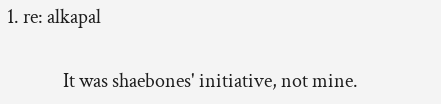1. re: alkapal

              It was shaebones' initiative, not mine.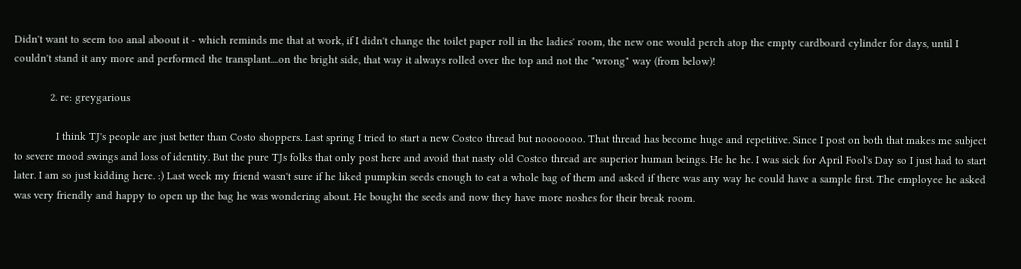Didn't want to seem too anal aboout it - which reminds me that at work, if I didn't change the toilet paper roll in the ladies' room, the new one would perch atop the empty cardboard cylinder for days, until I couldn't stand it any more and performed the transplant....on the bright side, that way it always rolled over the top and not the "wrong" way (from below)!

            2. re: greygarious

              I think TJ's people are just better than Costo shoppers. Last spring I tried to start a new Costco thread but nooooooo. That thread has become huge and repetitive. Since I post on both that makes me subject to severe mood swings and loss of identity. But the pure TJs folks that only post here and avoid that nasty old Costco thread are superior human beings. He he he. I was sick for April Fool's Day so I just had to start later. I am so just kidding here. :) Last week my friend wasn't sure if he liked pumpkin seeds enough to eat a whole bag of them and asked if there was any way he could have a sample first. The employee he asked was very friendly and happy to open up the bag he was wondering about. He bought the seeds and now they have more noshes for their break room.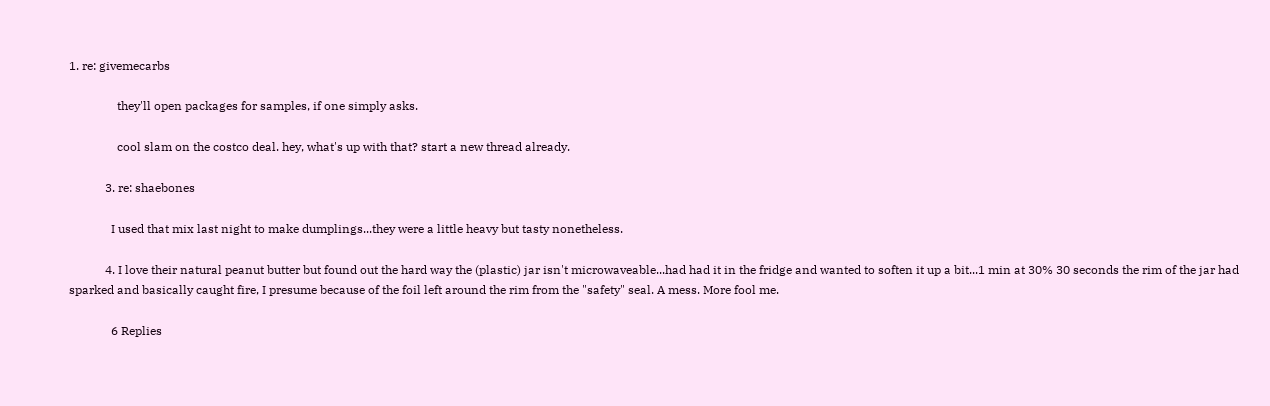1. re: givemecarbs

                they'll open packages for samples, if one simply asks.

                cool slam on the costco deal. hey, what's up with that? start a new thread already.

            3. re: shaebones

              I used that mix last night to make dumplings...they were a little heavy but tasty nonetheless.

            4. I love their natural peanut butter but found out the hard way the (plastic) jar isn't microwaveable...had had it in the fridge and wanted to soften it up a bit...1 min at 30% 30 seconds the rim of the jar had sparked and basically caught fire, I presume because of the foil left around the rim from the "safety" seal. A mess. More fool me.

              6 Replies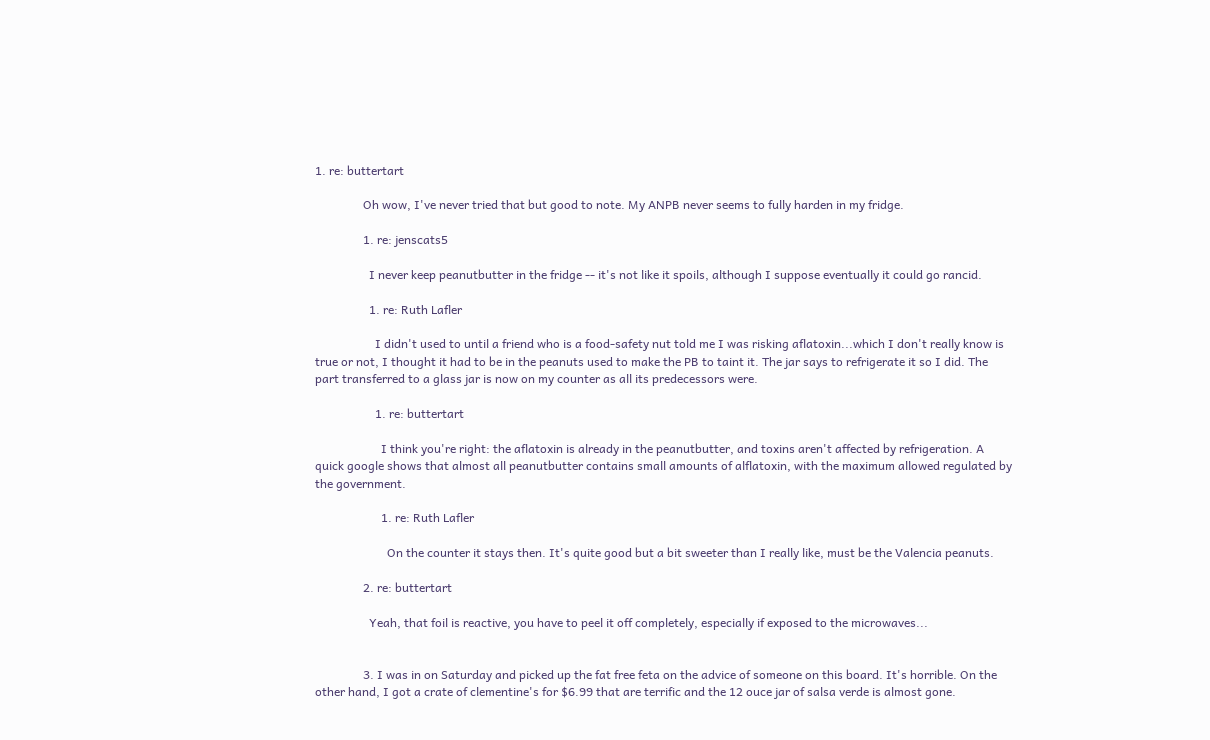1. re: buttertart

                Oh wow, I've never tried that but good to note. My ANPB never seems to fully harden in my fridge.

                1. re: jenscats5

                  I never keep peanutbutter in the fridge -- it's not like it spoils, although I suppose eventually it could go rancid.

                  1. re: Ruth Lafler

                    I didn't used to until a friend who is a food-safety nut told me I was risking aflatoxin...which I don't really know is true or not, I thought it had to be in the peanuts used to make the PB to taint it. The jar says to refrigerate it so I did. The part transferred to a glass jar is now on my counter as all its predecessors were.

                    1. re: buttertart

                      I think you're right: the aflatoxin is already in the peanutbutter, and toxins aren't affected by refrigeration. A quick google shows that almost all peanutbutter contains small amounts of alflatoxin, with the maximum allowed regulated by the government.

                      1. re: Ruth Lafler

                        On the counter it stays then. It's quite good but a bit sweeter than I really like, must be the Valencia peanuts.

                2. re: buttertart

                  Yeah, that foil is reactive, you have to peel it off completely, especially if exposed to the microwaves...


                3. I was in on Saturday and picked up the fat free feta on the advice of someone on this board. It's horrible. On the other hand, I got a crate of clementine's for $6.99 that are terrific and the 12 ouce jar of salsa verde is almost gone.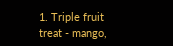1. Triple fruit treat - mango,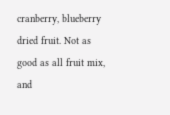cranberry, blueberry dried fruit. Not as good as all fruit mix, and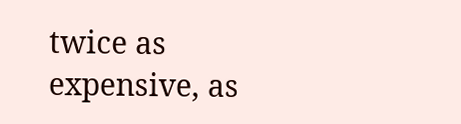twice as expensive, as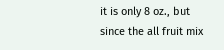it is only 8 oz., but since the all fruit mix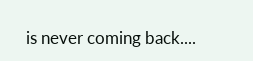is never coming back....